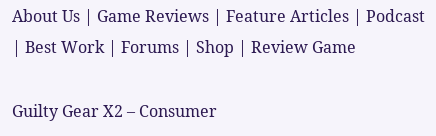About Us | Game Reviews | Feature Articles | Podcast | Best Work | Forums | Shop | Review Game

Guilty Gear X2 – Consumer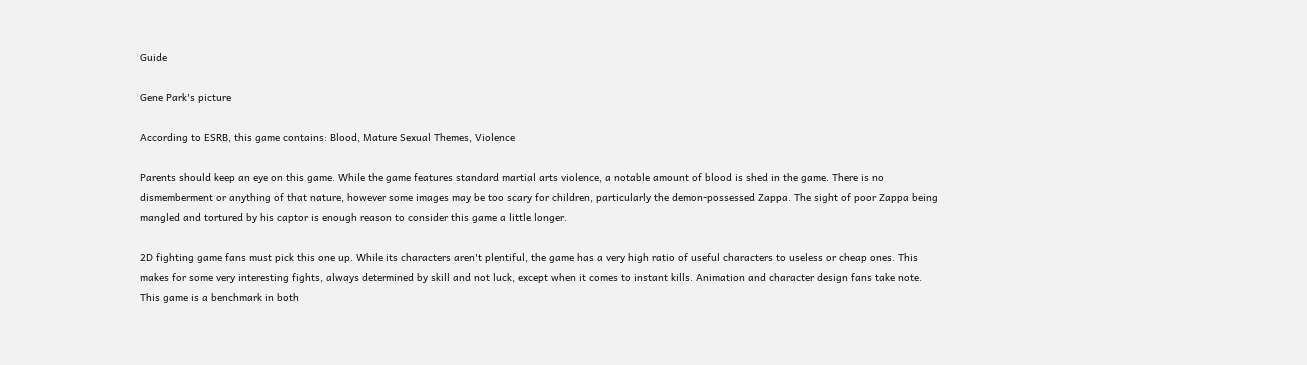Guide

Gene Park's picture

According to ESRB, this game contains: Blood, Mature Sexual Themes, Violence

Parents should keep an eye on this game. While the game features standard martial arts violence, a notable amount of blood is shed in the game. There is no dismemberment or anything of that nature, however some images may be too scary for children, particularly the demon-possessed Zappa. The sight of poor Zappa being mangled and tortured by his captor is enough reason to consider this game a little longer.

2D fighting game fans must pick this one up. While its characters aren't plentiful, the game has a very high ratio of useful characters to useless or cheap ones. This makes for some very interesting fights, always determined by skill and not luck, except when it comes to instant kills. Animation and character design fans take note. This game is a benchmark in both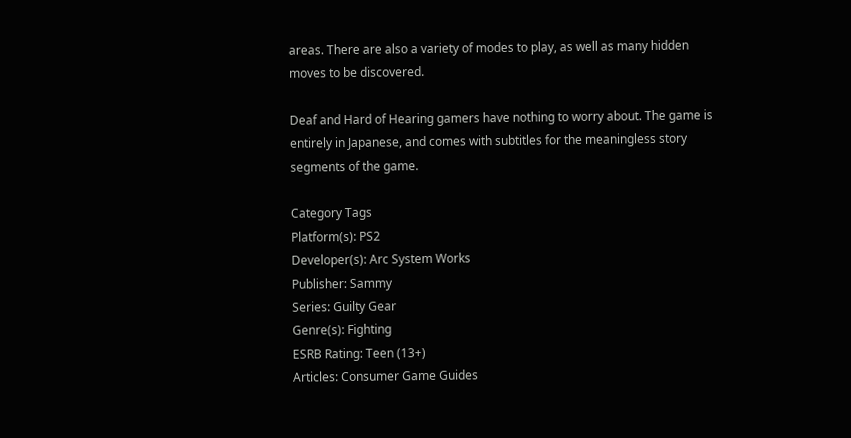areas. There are also a variety of modes to play, as well as many hidden moves to be discovered.

Deaf and Hard of Hearing gamers have nothing to worry about. The game is entirely in Japanese, and comes with subtitles for the meaningless story segments of the game.

Category Tags
Platform(s): PS2
Developer(s): Arc System Works
Publisher: Sammy
Series: Guilty Gear
Genre(s): Fighting
ESRB Rating: Teen (13+)
Articles: Consumer Game Guides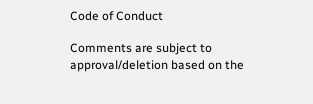Code of Conduct

Comments are subject to approval/deletion based on the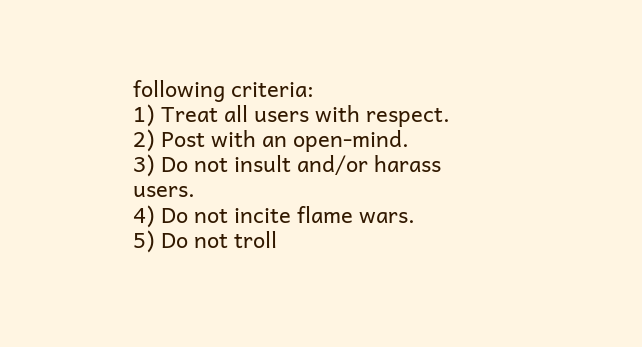following criteria:
1) Treat all users with respect.
2) Post with an open-mind.
3) Do not insult and/or harass users.
4) Do not incite flame wars.
5) Do not troll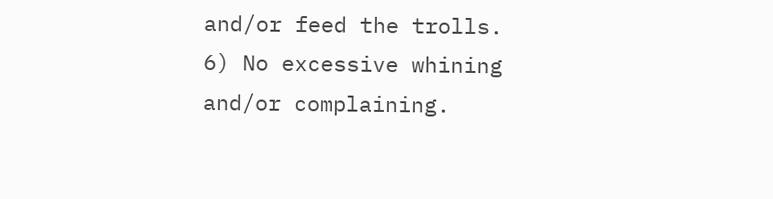and/or feed the trolls.
6) No excessive whining and/or complaining.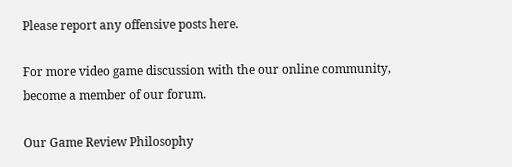Please report any offensive posts here.

For more video game discussion with the our online community, become a member of our forum.

Our Game Review Philosophy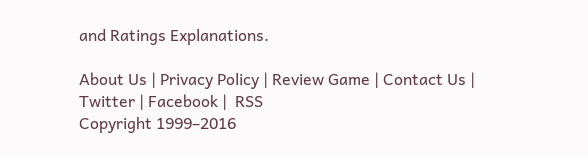and Ratings Explanations.

About Us | Privacy Policy | Review Game | Contact Us | Twitter | Facebook |  RSS
Copyright 1999–2016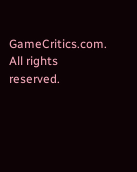GameCritics.com. All rights reserved.